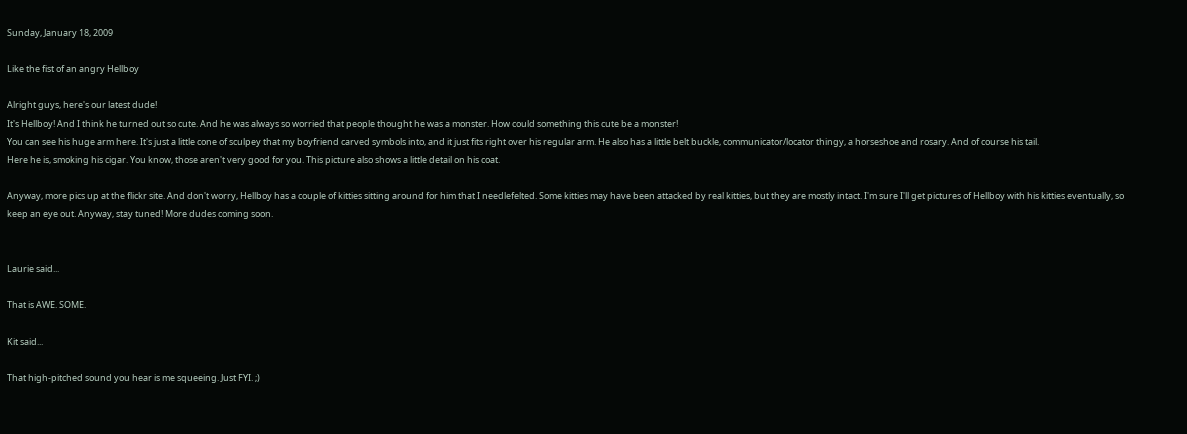Sunday, January 18, 2009

Like the fist of an angry Hellboy

Alright guys, here's our latest dude!
It's Hellboy! And I think he turned out so cute. And he was always so worried that people thought he was a monster. How could something this cute be a monster!
You can see his huge arm here. It's just a little cone of sculpey that my boyfriend carved symbols into, and it just fits right over his regular arm. He also has a little belt buckle, communicator/locator thingy, a horseshoe and rosary. And of course his tail.
Here he is, smoking his cigar. You know, those aren't very good for you. This picture also shows a little detail on his coat.

Anyway, more pics up at the flickr site. And don't worry, Hellboy has a couple of kitties sitting around for him that I needlefelted. Some kitties may have been attacked by real kitties, but they are mostly intact. I'm sure I'll get pictures of Hellboy with his kitties eventually, so keep an eye out. Anyway, stay tuned! More dudes coming soon.


Laurie said...

That is AWE. SOME.

Kit said...

That high-pitched sound you hear is me squeeing. Just FYI. ;)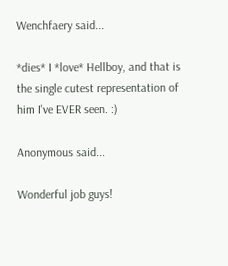Wenchfaery said...

*dies* I *love* Hellboy, and that is the single cutest representation of him I've EVER seen. :)

Anonymous said...

Wonderful job guys!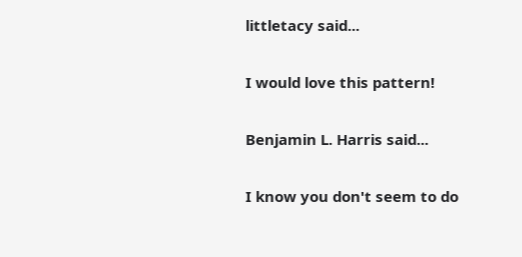littletacy said...

I would love this pattern!

Benjamin L. Harris said...

I know you don't seem to do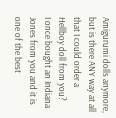Amigurumi dolls anymore, but is there ANY way at all that I could order a Hellboy doll from you?
I once bought an Indiana Jones from you and it is one of the best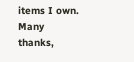items I own.
Many thanks,